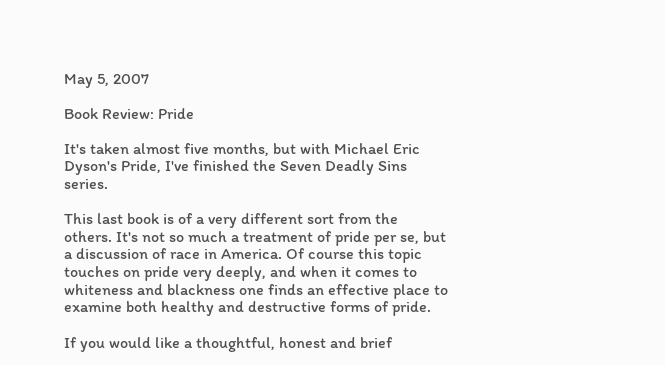May 5, 2007

Book Review: Pride

It's taken almost five months, but with Michael Eric Dyson's Pride, I've finished the Seven Deadly Sins series.

This last book is of a very different sort from the others. It's not so much a treatment of pride per se, but a discussion of race in America. Of course this topic touches on pride very deeply, and when it comes to whiteness and blackness one finds an effective place to examine both healthy and destructive forms of pride.

If you would like a thoughtful, honest and brief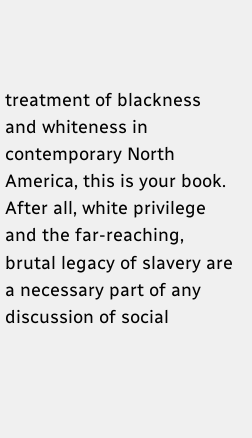treatment of blackness and whiteness in contemporary North America, this is your book. After all, white privilege and the far-reaching, brutal legacy of slavery are a necessary part of any discussion of social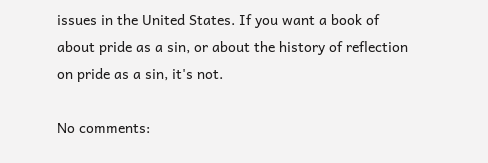issues in the United States. If you want a book of about pride as a sin, or about the history of reflection on pride as a sin, it's not.

No comments: